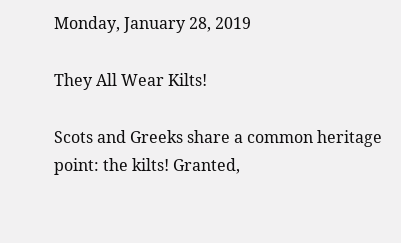Monday, January 28, 2019

They All Wear Kilts!

Scots and Greeks share a common heritage point: the kilts! Granted,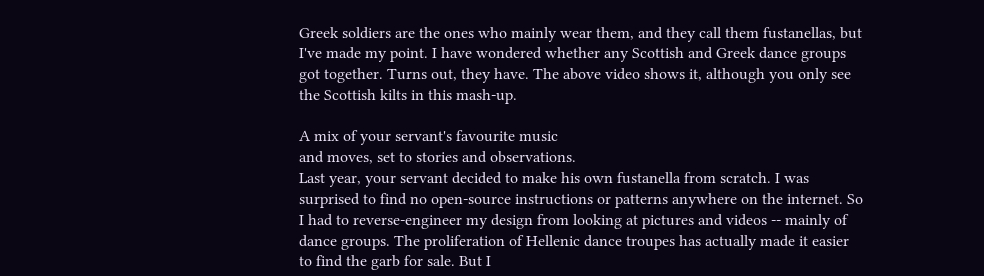Greek soldiers are the ones who mainly wear them, and they call them fustanellas, but I've made my point. I have wondered whether any Scottish and Greek dance groups got together. Turns out, they have. The above video shows it, although you only see the Scottish kilts in this mash-up.

A mix of your servant's favourite music
and moves, set to stories and observations.
Last year, your servant decided to make his own fustanella from scratch. I was surprised to find no open-source instructions or patterns anywhere on the internet. So I had to reverse-engineer my design from looking at pictures and videos -- mainly of dance groups. The proliferation of Hellenic dance troupes has actually made it easier to find the garb for sale. But I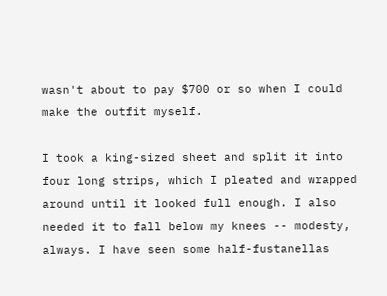wasn't about to pay $700 or so when I could make the outfit myself.

I took a king-sized sheet and split it into four long strips, which I pleated and wrapped around until it looked full enough. I also needed it to fall below my knees -- modesty, always. I have seen some half-fustanellas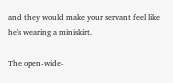and they would make your servant feel like he's wearing a miniskirt.

The open-wide-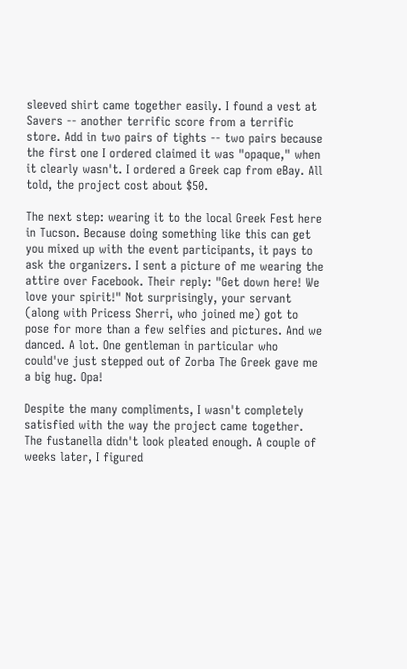sleeved shirt came together easily. I found a vest at Savers -- another terrific score from a terrific store. Add in two pairs of tights -- two pairs because the first one I ordered claimed it was "opaque," when it clearly wasn't. I ordered a Greek cap from eBay. All told, the project cost about $50.

The next step: wearing it to the local Greek Fest here in Tucson. Because doing something like this can get you mixed up with the event participants, it pays to ask the organizers. I sent a picture of me wearing the attire over Facebook. Their reply: "Get down here! We love your spirit!" Not surprisingly, your servant (along with Pricess Sherri, who joined me) got to pose for more than a few selfies and pictures. And we danced. A lot. One gentleman in particular who could've just stepped out of Zorba The Greek gave me a big hug. Opa!

Despite the many compliments, I wasn't completely satisfied with the way the project came together. The fustanella didn't look pleated enough. A couple of weeks later, I figured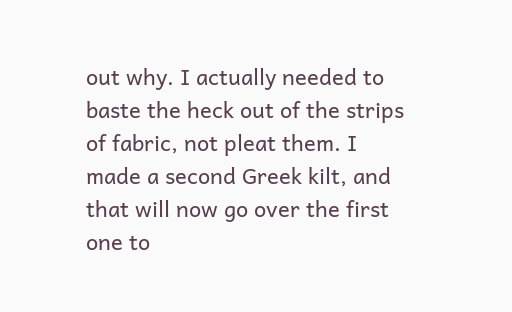out why. I actually needed to baste the heck out of the strips of fabric, not pleat them. I made a second Greek kilt, and that will now go over the first one to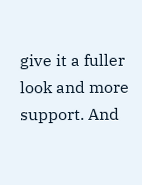give it a fuller look and more support. And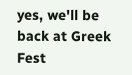yes, we'll be back at Greek Fest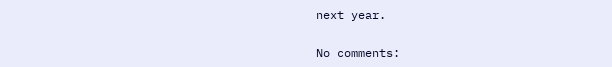next year.

No comments: